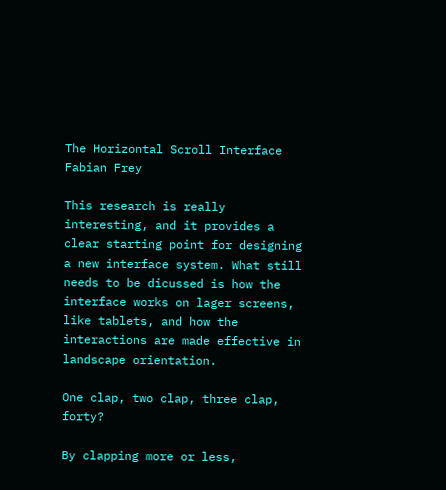The Horizontal Scroll Interface
Fabian Frey

This research is really interesting, and it provides a clear starting point for designing a new interface system. What still needs to be dicussed is how the interface works on lager screens, like tablets, and how the interactions are made effective in landscape orientation.

One clap, two clap, three clap, forty?

By clapping more or less,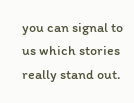you can signal to us which stories really stand out.